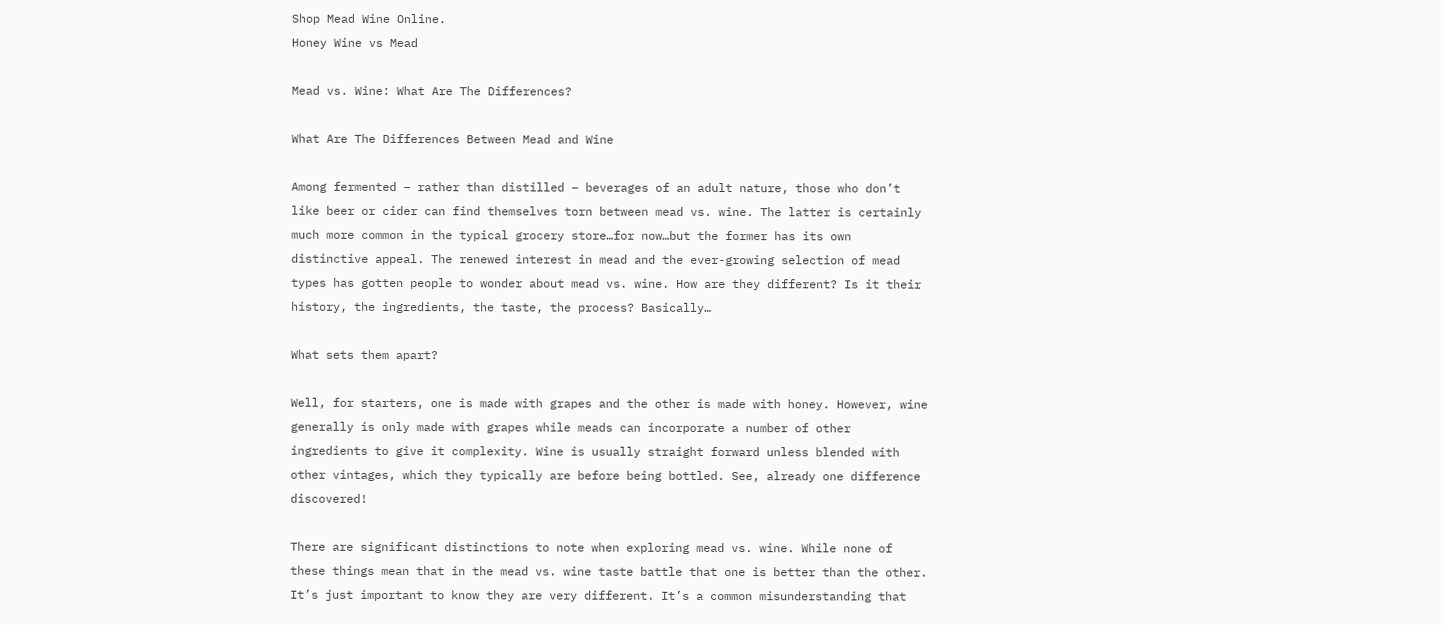Shop Mead Wine Online.
Honey Wine vs Mead

Mead vs. Wine: What Are The Differences?

What Are The Differences Between Mead and Wine

Among fermented – rather than distilled – beverages of an adult nature, those who don’t like beer or cider can find themselves torn between mead vs. wine. The latter is certainly much more common in the typical grocery store…for now…but the former has its own distinctive appeal. The renewed interest in mead and the ever-growing selection of mead types has gotten people to wonder about mead vs. wine. How are they different? Is it their history, the ingredients, the taste, the process? Basically…

What sets them apart?

Well, for starters, one is made with grapes and the other is made with honey. However, wine generally is only made with grapes while meads can incorporate a number of other ingredients to give it complexity. Wine is usually straight forward unless blended with other vintages, which they typically are before being bottled. See, already one difference discovered!

There are significant distinctions to note when exploring mead vs. wine. While none of these things mean that in the mead vs. wine taste battle that one is better than the other. It’s just important to know they are very different. It’s a common misunderstanding that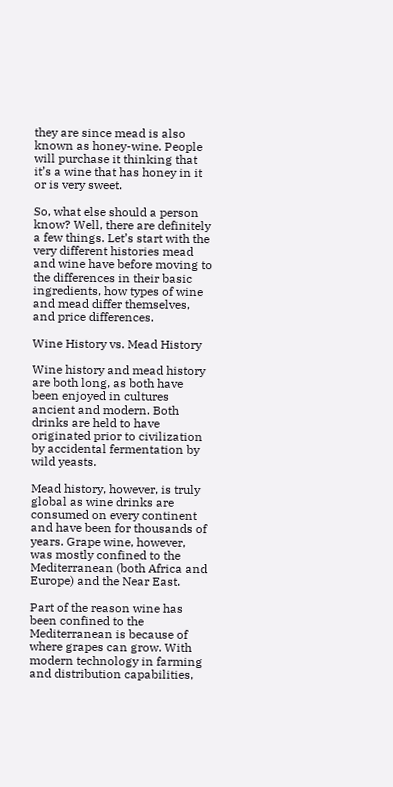they are since mead is also known as honey-wine. People will purchase it thinking that it’s a wine that has honey in it or is very sweet.

So, what else should a person know? Well, there are definitely a few things. Let’s start with the very different histories mead and wine have before moving to the differences in their basic ingredients, how types of wine and mead differ themselves, and price differences.

Wine History vs. Mead History

Wine history and mead history are both long, as both have been enjoyed in cultures ancient and modern. Both drinks are held to have originated prior to civilization by accidental fermentation by wild yeasts.

Mead history, however, is truly global as wine drinks are consumed on every continent and have been for thousands of years. Grape wine, however, was mostly confined to the Mediterranean (both Africa and Europe) and the Near East.

Part of the reason wine has been confined to the Mediterranean is because of where grapes can grow. With modern technology in farming and distribution capabilities,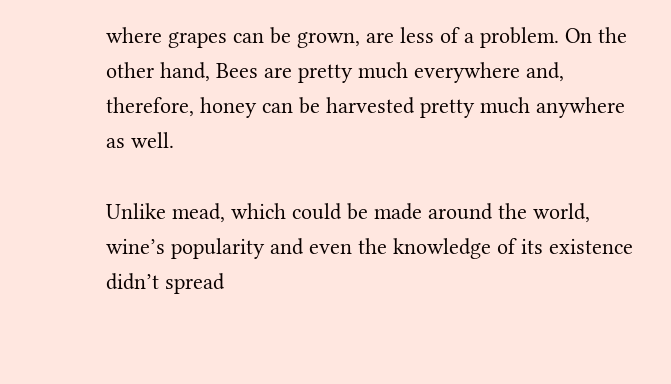where grapes can be grown, are less of a problem. On the other hand, Bees are pretty much everywhere and, therefore, honey can be harvested pretty much anywhere as well.

Unlike mead, which could be made around the world, wine’s popularity and even the knowledge of its existence didn’t spread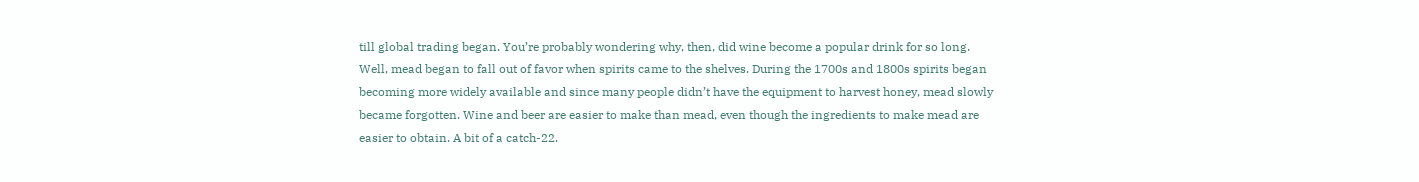till global trading began. You’re probably wondering why, then, did wine become a popular drink for so long. Well, mead began to fall out of favor when spirits came to the shelves. During the 1700s and 1800s spirits began becoming more widely available and since many people didn’t have the equipment to harvest honey, mead slowly became forgotten. Wine and beer are easier to make than mead, even though the ingredients to make mead are easier to obtain. A bit of a catch-22.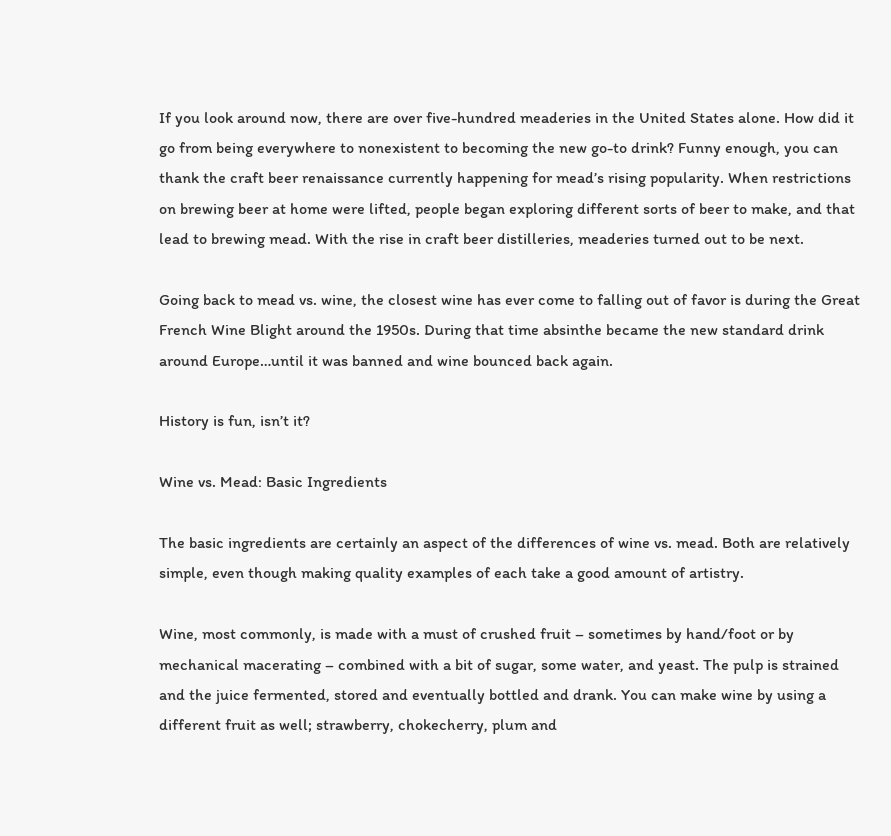If you look around now, there are over five-hundred meaderies in the United States alone. How did it go from being everywhere to nonexistent to becoming the new go-to drink? Funny enough, you can thank the craft beer renaissance currently happening for mead’s rising popularity. When restrictions on brewing beer at home were lifted, people began exploring different sorts of beer to make, and that lead to brewing mead. With the rise in craft beer distilleries, meaderies turned out to be next.

Going back to mead vs. wine, the closest wine has ever come to falling out of favor is during the Great French Wine Blight around the 1950s. During that time absinthe became the new standard drink around Europe…until it was banned and wine bounced back again.

History is fun, isn’t it?

Wine vs. Mead: Basic Ingredients

The basic ingredients are certainly an aspect of the differences of wine vs. mead. Both are relatively simple, even though making quality examples of each take a good amount of artistry.

Wine, most commonly, is made with a must of crushed fruit – sometimes by hand/foot or by mechanical macerating – combined with a bit of sugar, some water, and yeast. The pulp is strained and the juice fermented, stored and eventually bottled and drank. You can make wine by using a different fruit as well; strawberry, chokecherry, plum and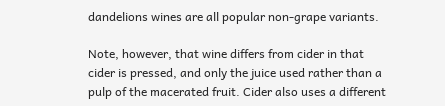dandelions wines are all popular non-grape variants.

Note, however, that wine differs from cider in that cider is pressed, and only the juice used rather than a pulp of the macerated fruit. Cider also uses a different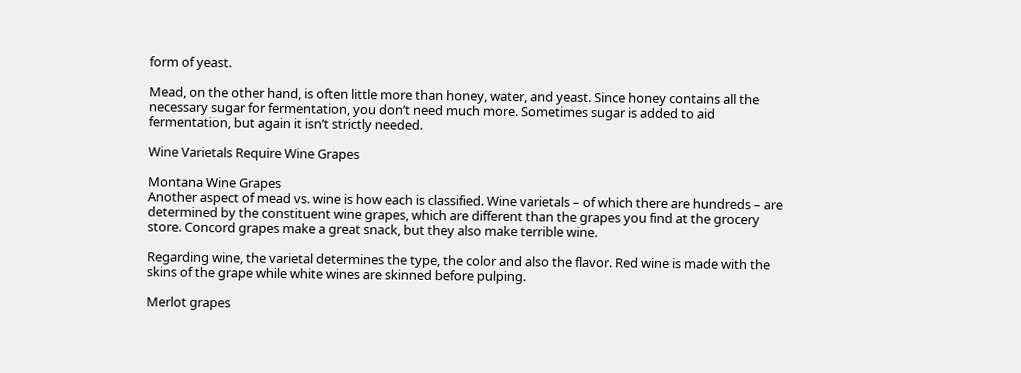form of yeast.

Mead, on the other hand, is often little more than honey, water, and yeast. Since honey contains all the necessary sugar for fermentation, you don’t need much more. Sometimes sugar is added to aid fermentation, but again it isn’t strictly needed.

Wine Varietals Require Wine Grapes

Montana Wine Grapes
Another aspect of mead vs. wine is how each is classified. Wine varietals – of which there are hundreds – are determined by the constituent wine grapes, which are different than the grapes you find at the grocery store. Concord grapes make a great snack, but they also make terrible wine.

Regarding wine, the varietal determines the type, the color and also the flavor. Red wine is made with the skins of the grape while white wines are skinned before pulping.

Merlot grapes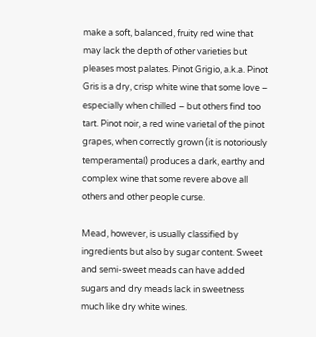make a soft, balanced, fruity red wine that may lack the depth of other varieties but pleases most palates. Pinot Grigio, a.k.a. Pinot Gris is a dry, crisp white wine that some love – especially when chilled – but others find too tart. Pinot noir, a red wine varietal of the pinot grapes, when correctly grown (it is notoriously temperamental) produces a dark, earthy and complex wine that some revere above all others and other people curse.

Mead, however, is usually classified by ingredients but also by sugar content. Sweet and semi-sweet meads can have added sugars and dry meads lack in sweetness much like dry white wines.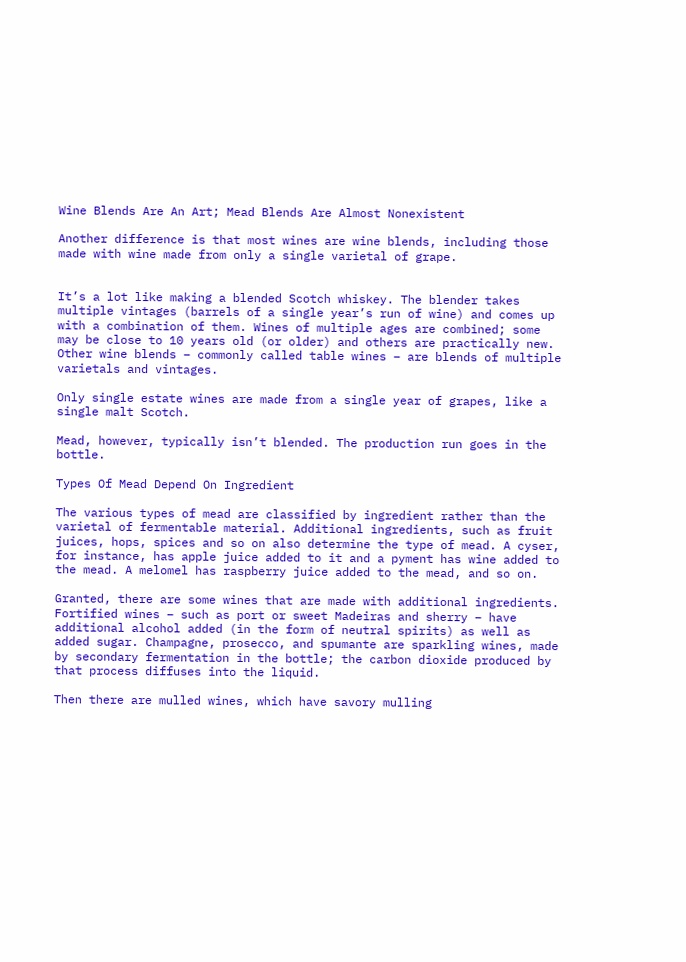Wine Blends Are An Art; Mead Blends Are Almost Nonexistent

Another difference is that most wines are wine blends, including those made with wine made from only a single varietal of grape.


It’s a lot like making a blended Scotch whiskey. The blender takes multiple vintages (barrels of a single year’s run of wine) and comes up with a combination of them. Wines of multiple ages are combined; some may be close to 10 years old (or older) and others are practically new. Other wine blends – commonly called table wines – are blends of multiple varietals and vintages.

Only single estate wines are made from a single year of grapes, like a single malt Scotch.

Mead, however, typically isn’t blended. The production run goes in the bottle.

Types Of Mead Depend On Ingredient

The various types of mead are classified by ingredient rather than the varietal of fermentable material. Additional ingredients, such as fruit juices, hops, spices and so on also determine the type of mead. A cyser, for instance, has apple juice added to it and a pyment has wine added to the mead. A melomel has raspberry juice added to the mead, and so on.

Granted, there are some wines that are made with additional ingredients. Fortified wines – such as port or sweet Madeiras and sherry – have additional alcohol added (in the form of neutral spirits) as well as added sugar. Champagne, prosecco, and spumante are sparkling wines, made by secondary fermentation in the bottle; the carbon dioxide produced by that process diffuses into the liquid.

Then there are mulled wines, which have savory mulling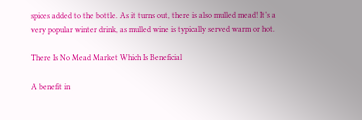spices added to the bottle. As it turns out, there is also mulled mead! It’s a very popular winter drink, as mulled wine is typically served warm or hot.

There Is No Mead Market Which Is Beneficial

A benefit in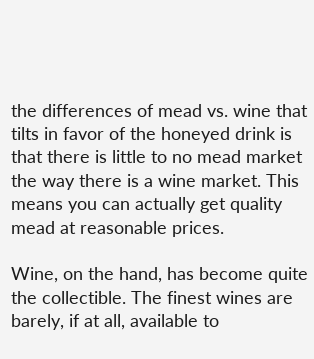the differences of mead vs. wine that tilts in favor of the honeyed drink is that there is little to no mead market the way there is a wine market. This means you can actually get quality mead at reasonable prices.

Wine, on the hand, has become quite the collectible. The finest wines are barely, if at all, available to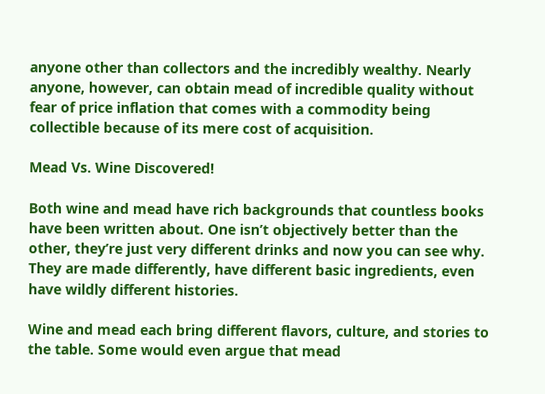anyone other than collectors and the incredibly wealthy. Nearly anyone, however, can obtain mead of incredible quality without fear of price inflation that comes with a commodity being collectible because of its mere cost of acquisition.

Mead Vs. Wine Discovered!

Both wine and mead have rich backgrounds that countless books have been written about. One isn’t objectively better than the other, they’re just very different drinks and now you can see why. They are made differently, have different basic ingredients, even have wildly different histories.

Wine and mead each bring different flavors, culture, and stories to the table. Some would even argue that mead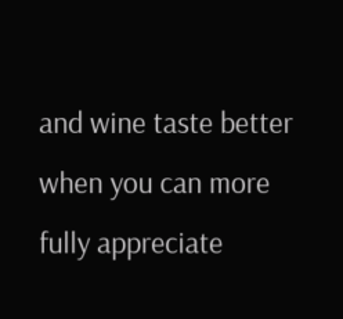and wine taste better when you can more fully appreciate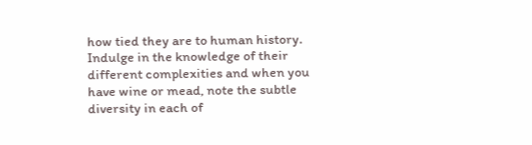how tied they are to human history. Indulge in the knowledge of their different complexities and when you have wine or mead, note the subtle diversity in each of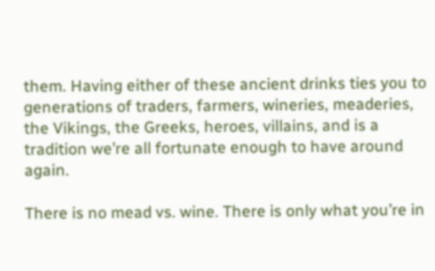them. Having either of these ancient drinks ties you to generations of traders, farmers, wineries, meaderies, the Vikings, the Greeks, heroes, villains, and is a tradition we’re all fortunate enough to have around again.

There is no mead vs. wine. There is only what you’re in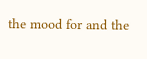the mood for and the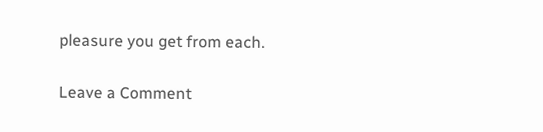pleasure you get from each.

Leave a Comment